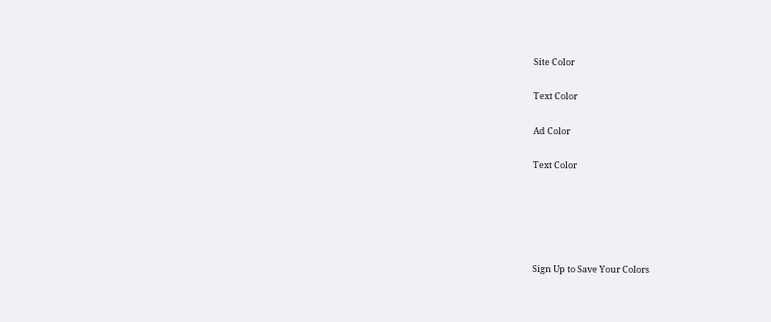Site Color

Text Color

Ad Color

Text Color





Sign Up to Save Your Colors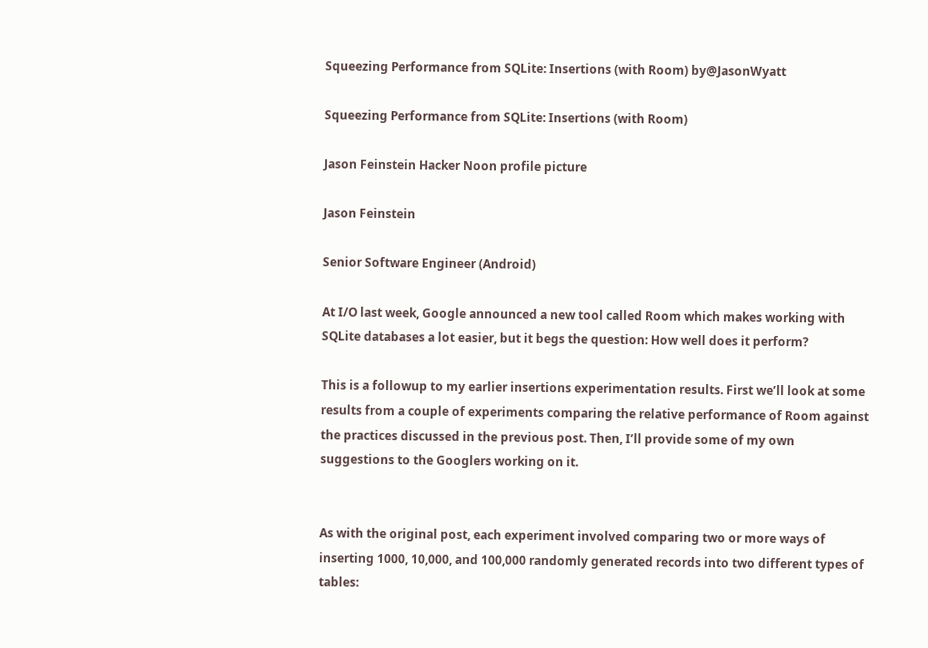Squeezing Performance from SQLite: Insertions (with Room) by@JasonWyatt

Squeezing Performance from SQLite: Insertions (with Room)

Jason Feinstein Hacker Noon profile picture

Jason Feinstein

Senior Software Engineer (Android)

At I/O last week, Google announced a new tool called Room which makes working with SQLite databases a lot easier, but it begs the question: How well does it perform?

This is a followup to my earlier insertions experimentation results. First we’ll look at some results from a couple of experiments comparing the relative performance of Room against the practices discussed in the previous post. Then, I’ll provide some of my own suggestions to the Googlers working on it.


As with the original post, each experiment involved comparing two or more ways of inserting 1000, 10,000, and 100,000 randomly generated records into two different types of tables: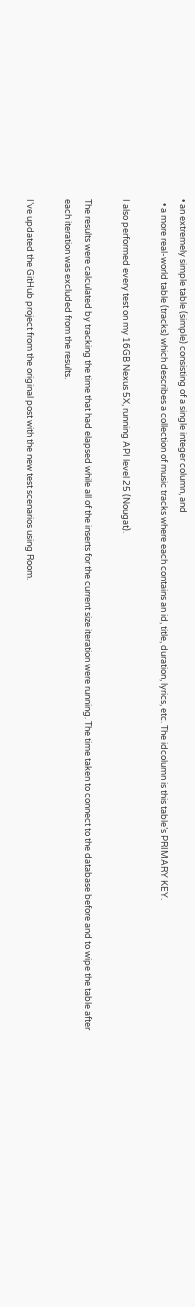• an extremely simple table (simple) consisting of a single integer column, and
  • a more real-world table (tracks) which describes a collection of music tracks where each contains an id, title, duration, lyrics, etc. The idcolumn is this table’s PRIMARY KEY.

I also performed every test on my 16GB Nexus 5X, running API level 25 (Nougat).

The results were calculated by tracking the time that had elapsed while all of the inserts for the current size iteration were running. The time taken to connect to the database before and to wipe the table after each iteration was excluded from the results.

I’ve updated the GitHub project from the original post with the new test scenarios using Room.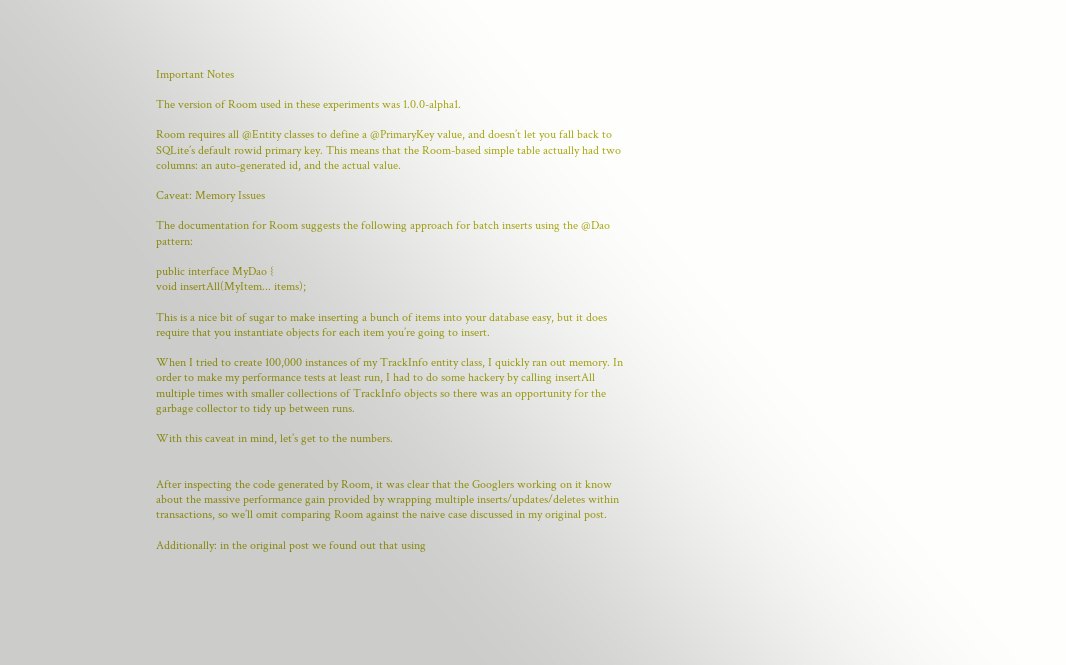Important Notes

The version of Room used in these experiments was 1.0.0-alpha1.

Room requires all @Entity classes to define a @PrimaryKey value, and doesn’t let you fall back to SQLite’s default rowid primary key. This means that the Room-based simple table actually had two columns: an auto-generated id, and the actual value.

Caveat: Memory Issues

The documentation for Room suggests the following approach for batch inserts using the @Dao pattern:

public interface MyDao {
void insertAll(MyItem... items);

This is a nice bit of sugar to make inserting a bunch of items into your database easy, but it does require that you instantiate objects for each item you’re going to insert.

When I tried to create 100,000 instances of my TrackInfo entity class, I quickly ran out memory. In order to make my performance tests at least run, I had to do some hackery by calling insertAll multiple times with smaller collections of TrackInfo objects so there was an opportunity for the garbage collector to tidy up between runs.

With this caveat in mind, let’s get to the numbers.


After inspecting the code generated by Room, it was clear that the Googlers working on it know about the massive performance gain provided by wrapping multiple inserts/updates/deletes within transactions, so we’ll omit comparing Room against the naive case discussed in my original post.

Additionally: in the original post we found out that using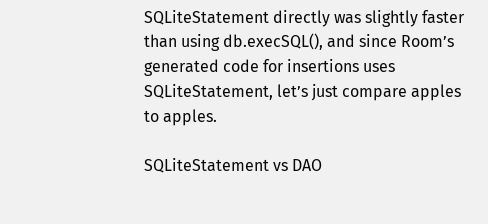SQLiteStatement directly was slightly faster than using db.execSQL(), and since Room’s generated code for insertions uses SQLiteStatement, let’s just compare apples to apples.

SQLiteStatement vs DAO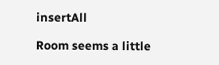insertAll

Room seems a little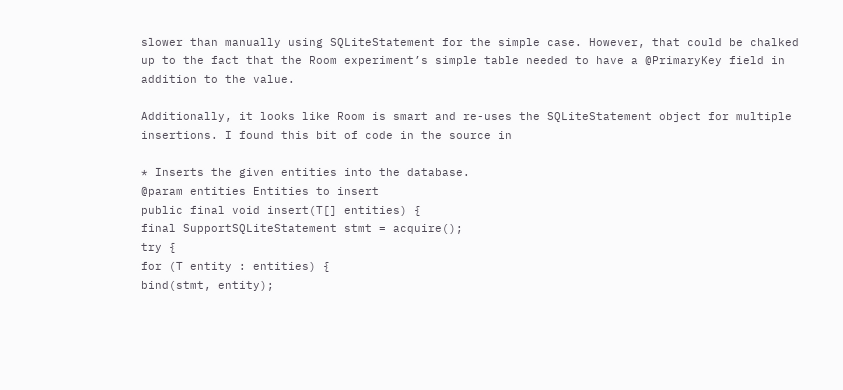slower than manually using SQLiteStatement for the simple case. However, that could be chalked up to the fact that the Room experiment’s simple table needed to have a @PrimaryKey field in addition to the value.

Additionally, it looks like Room is smart and re-uses the SQLiteStatement object for multiple insertions. I found this bit of code in the source in

* Inserts the given entities into the database.
@param entities Entities to insert
public final void insert(T[] entities) {
final SupportSQLiteStatement stmt = acquire();
try {
for (T entity : entities) {
bind(stmt, entity);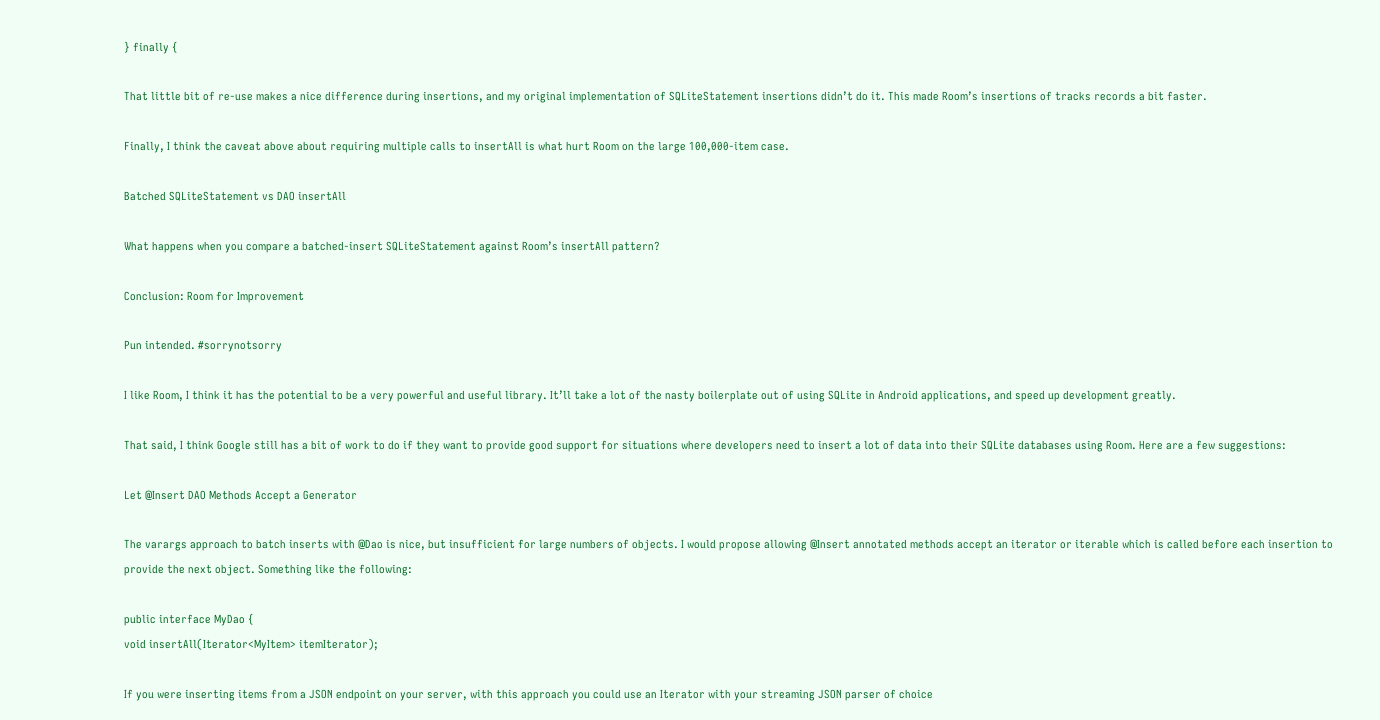} finally {

That little bit of re-use makes a nice difference during insertions, and my original implementation of SQLiteStatement insertions didn’t do it. This made Room’s insertions of tracks records a bit faster.

Finally, I think the caveat above about requiring multiple calls to insertAll is what hurt Room on the large 100,000-item case.

Batched SQLiteStatement vs DAO insertAll

What happens when you compare a batched-insert SQLiteStatement against Room’s insertAll pattern?

Conclusion: Room for Improvement

Pun intended. #sorrynotsorry

I like Room, I think it has the potential to be a very powerful and useful library. It’ll take a lot of the nasty boilerplate out of using SQLite in Android applications, and speed up development greatly.

That said, I think Google still has a bit of work to do if they want to provide good support for situations where developers need to insert a lot of data into their SQLite databases using Room. Here are a few suggestions:

Let @Insert DAO Methods Accept a Generator

The varargs approach to batch inserts with @Dao is nice, but insufficient for large numbers of objects. I would propose allowing @Insert annotated methods accept an iterator or iterable which is called before each insertion to provide the next object. Something like the following:

public interface MyDao {
void insertAll(Iterator<MyItem> itemIterator);

If you were inserting items from a JSON endpoint on your server, with this approach you could use an Iterator with your streaming JSON parser of choice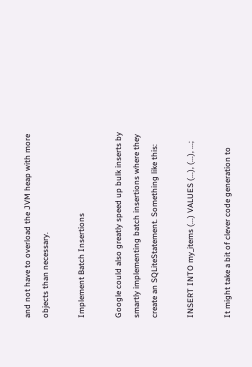and not have to overload the JVM heap with more objects than necessary.

Implement Batch Insertions

Google could also greatly speed up bulk inserts by smartly implementing batch insertions where they create an SQLiteStatement. Something like this:

INSERT INTO my_items (...) VALUES (...), (...), ...;

It might take a bit of clever code generation to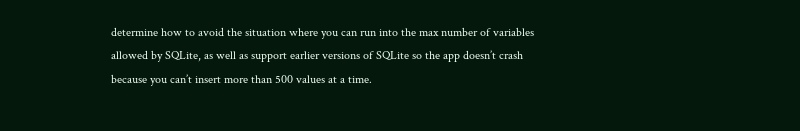determine how to avoid the situation where you can run into the max number of variables allowed by SQLite, as well as support earlier versions of SQLite so the app doesn’t crash because you can’t insert more than 500 values at a time.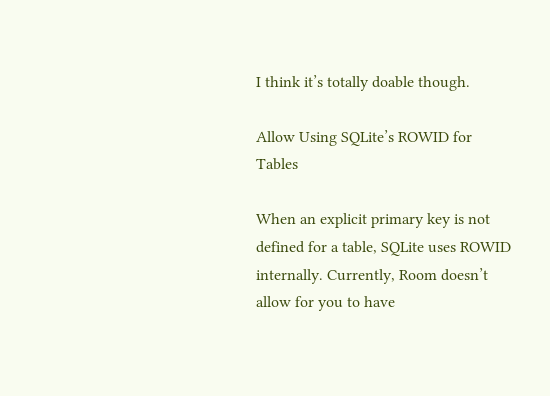I think it’s totally doable though.

Allow Using SQLite’s ROWID for Tables

When an explicit primary key is not defined for a table, SQLite uses ROWID internally. Currently, Room doesn’t allow for you to have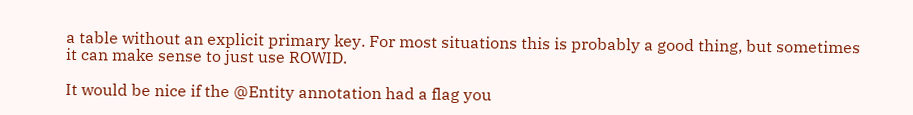a table without an explicit primary key. For most situations this is probably a good thing, but sometimes it can make sense to just use ROWID.

It would be nice if the @Entity annotation had a flag you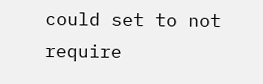could set to not require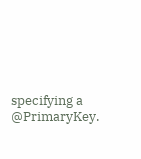specifying a @PrimaryKey.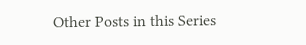Other Posts in this Series